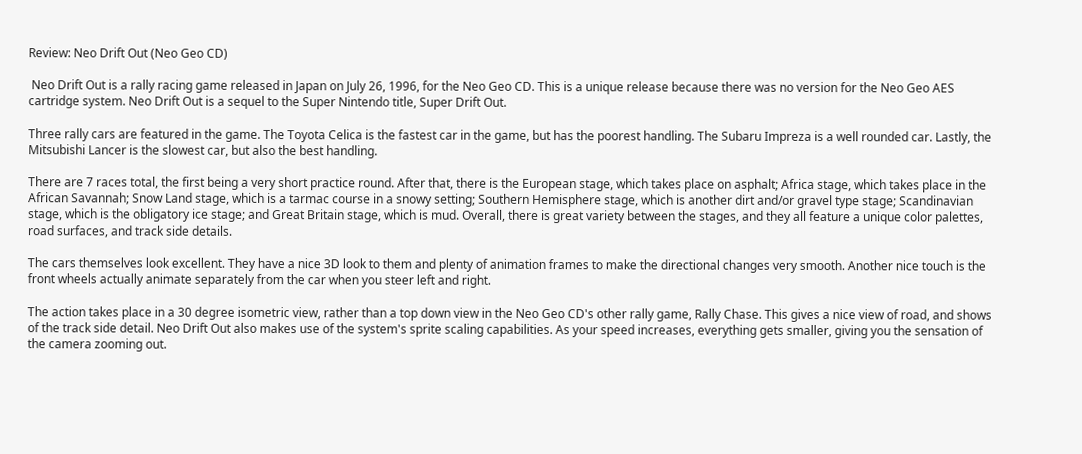Review: Neo Drift Out (Neo Geo CD)

 Neo Drift Out is a rally racing game released in Japan on July 26, 1996, for the Neo Geo CD. This is a unique release because there was no version for the Neo Geo AES cartridge system. Neo Drift Out is a sequel to the Super Nintendo title, Super Drift Out.

Three rally cars are featured in the game. The Toyota Celica is the fastest car in the game, but has the poorest handling. The Subaru Impreza is a well rounded car. Lastly, the Mitsubishi Lancer is the slowest car, but also the best handling.

There are 7 races total, the first being a very short practice round. After that, there is the European stage, which takes place on asphalt; Africa stage, which takes place in the African Savannah; Snow Land stage, which is a tarmac course in a snowy setting; Southern Hemisphere stage, which is another dirt and/or gravel type stage; Scandinavian stage, which is the obligatory ice stage; and Great Britain stage, which is mud. Overall, there is great variety between the stages, and they all feature a unique color palettes, road surfaces, and track side details.

The cars themselves look excellent. They have a nice 3D look to them and plenty of animation frames to make the directional changes very smooth. Another nice touch is the front wheels actually animate separately from the car when you steer left and right.

The action takes place in a 30 degree isometric view, rather than a top down view in the Neo Geo CD's other rally game, Rally Chase. This gives a nice view of road, and shows of the track side detail. Neo Drift Out also makes use of the system's sprite scaling capabilities. As your speed increases, everything gets smaller, giving you the sensation of the camera zooming out.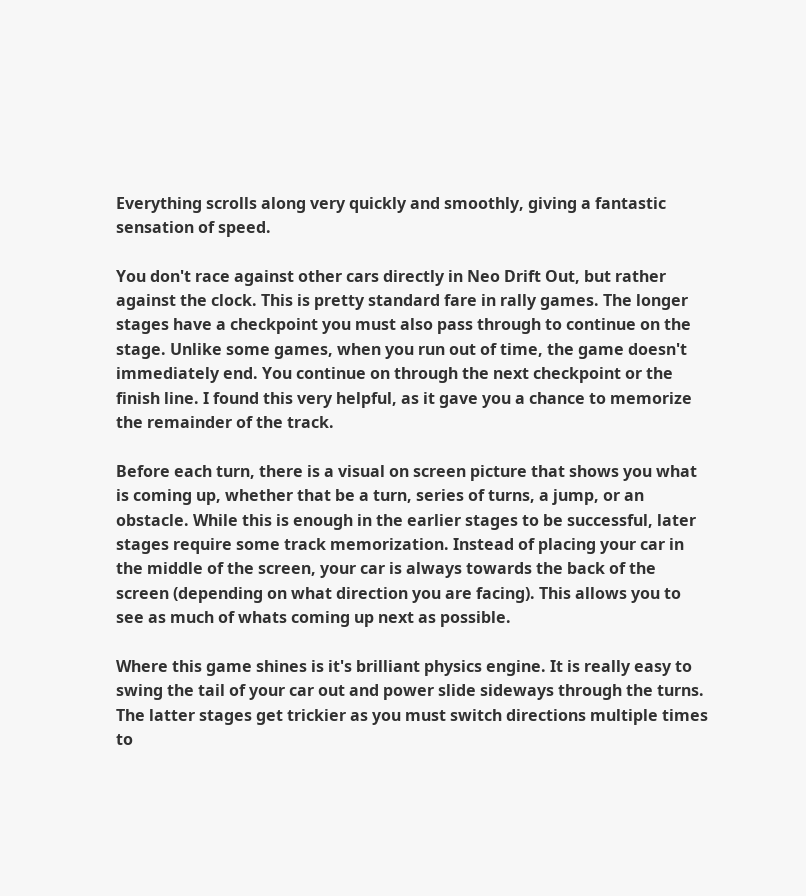Everything scrolls along very quickly and smoothly, giving a fantastic sensation of speed.

You don't race against other cars directly in Neo Drift Out, but rather against the clock. This is pretty standard fare in rally games. The longer stages have a checkpoint you must also pass through to continue on the stage. Unlike some games, when you run out of time, the game doesn't immediately end. You continue on through the next checkpoint or the finish line. I found this very helpful, as it gave you a chance to memorize the remainder of the track.

Before each turn, there is a visual on screen picture that shows you what is coming up, whether that be a turn, series of turns, a jump, or an obstacle. While this is enough in the earlier stages to be successful, later stages require some track memorization. Instead of placing your car in the middle of the screen, your car is always towards the back of the screen (depending on what direction you are facing). This allows you to see as much of whats coming up next as possible.

Where this game shines is it's brilliant physics engine. It is really easy to swing the tail of your car out and power slide sideways through the turns. The latter stages get trickier as you must switch directions multiple times to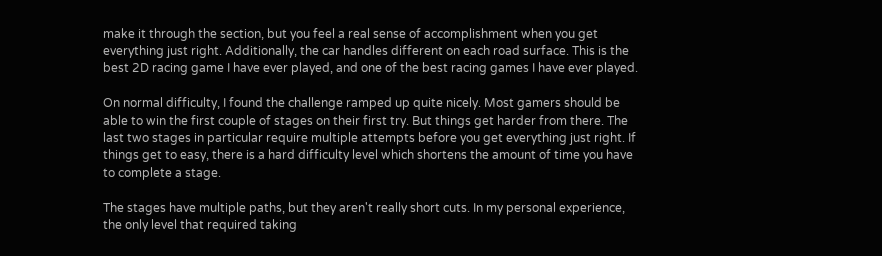make it through the section, but you feel a real sense of accomplishment when you get everything just right. Additionally, the car handles different on each road surface. This is the best 2D racing game I have ever played, and one of the best racing games I have ever played.

On normal difficulty, I found the challenge ramped up quite nicely. Most gamers should be able to win the first couple of stages on their first try. But things get harder from there. The last two stages in particular require multiple attempts before you get everything just right. If things get to easy, there is a hard difficulty level which shortens the amount of time you have to complete a stage.

The stages have multiple paths, but they aren't really short cuts. In my personal experience, the only level that required taking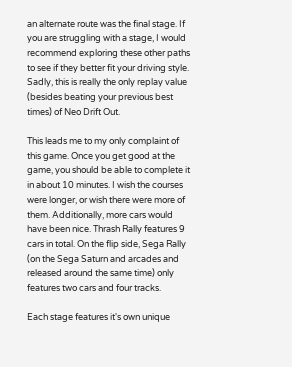an alternate route was the final stage. If you are struggling with a stage, I would recommend exploring these other paths to see if they better fit your driving style. Sadly, this is really the only replay value (besides beating your previous best times) of Neo Drift Out.

This leads me to my only complaint of this game. Once you get good at the game, you should be able to complete it in about 10 minutes. I wish the courses were longer, or wish there were more of them. Additionally, more cars would have been nice. Thrash Rally features 9 cars in total. On the flip side, Sega Rally (on the Sega Saturn and arcades and released around the same time) only features two cars and four tracks.

Each stage features it's own unique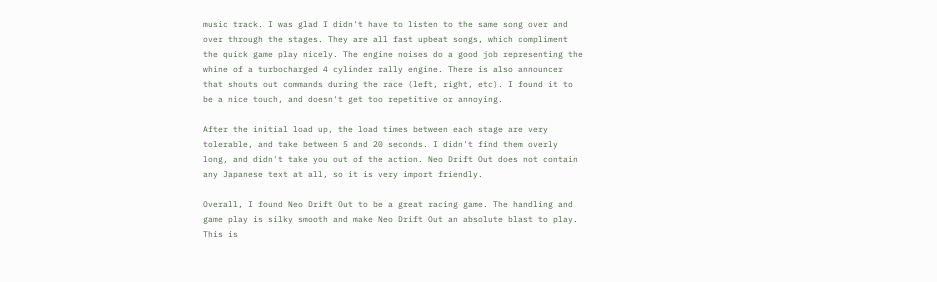music track. I was glad I didn't have to listen to the same song over and over through the stages. They are all fast upbeat songs, which compliment the quick game play nicely. The engine noises do a good job representing the whine of a turbocharged 4 cylinder rally engine. There is also announcer that shouts out commands during the race (left, right, etc). I found it to be a nice touch, and doesn't get too repetitive or annoying.

After the initial load up, the load times between each stage are very tolerable, and take between 5 and 20 seconds. I didn't find them overly long, and didn't take you out of the action. Neo Drift Out does not contain any Japanese text at all, so it is very import friendly.

Overall, I found Neo Drift Out to be a great racing game. The handling and game play is silky smooth and make Neo Drift Out an absolute blast to play. This is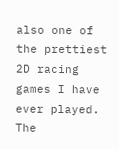also one of the prettiest 2D racing games I have ever played. The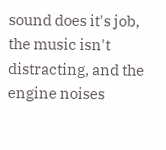sound does it's job, the music isn't distracting, and the engine noises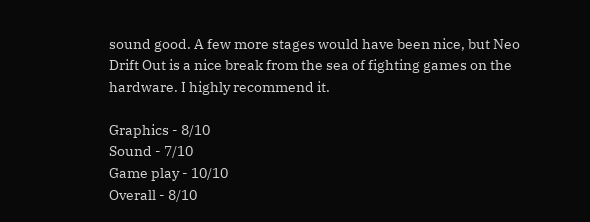sound good. A few more stages would have been nice, but Neo Drift Out is a nice break from the sea of fighting games on the hardware. I highly recommend it.

Graphics - 8/10
Sound - 7/10
Game play - 10/10
Overall - 8/10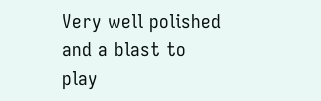Very well polished and a blast to play